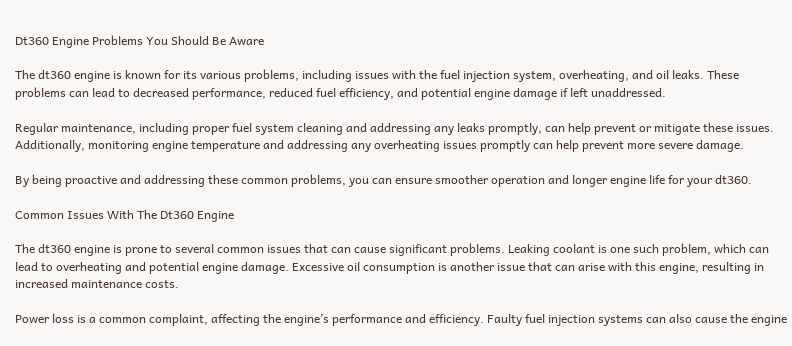Dt360 Engine Problems You Should Be Aware

The dt360 engine is known for its various problems, including issues with the fuel injection system, overheating, and oil leaks. These problems can lead to decreased performance, reduced fuel efficiency, and potential engine damage if left unaddressed.

Regular maintenance, including proper fuel system cleaning and addressing any leaks promptly, can help prevent or mitigate these issues. Additionally, monitoring engine temperature and addressing any overheating issues promptly can help prevent more severe damage.

By being proactive and addressing these common problems, you can ensure smoother operation and longer engine life for your dt360.

Common Issues With The Dt360 Engine

The dt360 engine is prone to several common issues that can cause significant problems. Leaking coolant is one such problem, which can lead to overheating and potential engine damage. Excessive oil consumption is another issue that can arise with this engine, resulting in increased maintenance costs.

Power loss is a common complaint, affecting the engine’s performance and efficiency. Faulty fuel injection systems can also cause the engine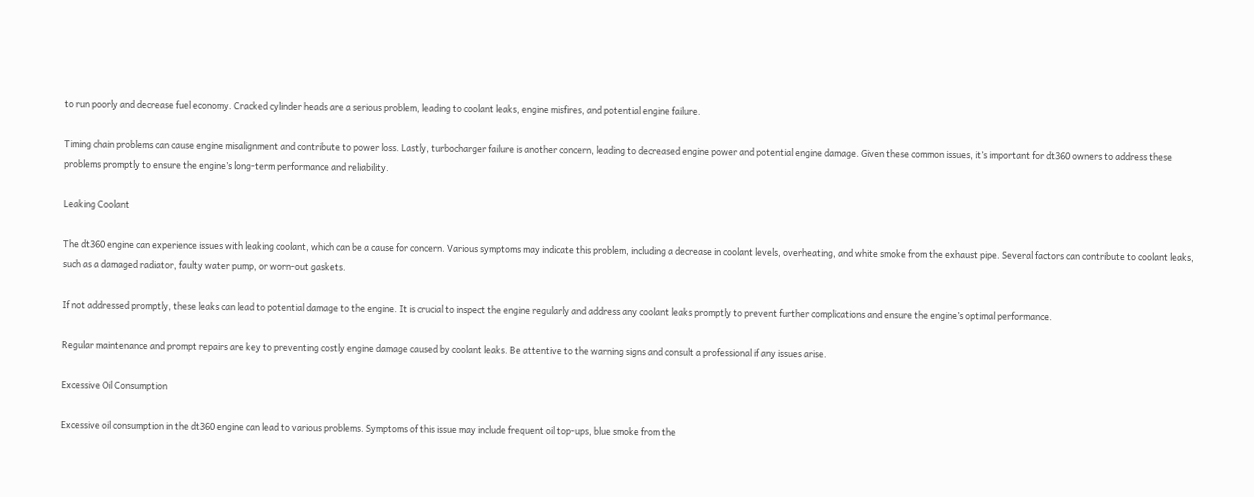to run poorly and decrease fuel economy. Cracked cylinder heads are a serious problem, leading to coolant leaks, engine misfires, and potential engine failure.

Timing chain problems can cause engine misalignment and contribute to power loss. Lastly, turbocharger failure is another concern, leading to decreased engine power and potential engine damage. Given these common issues, it’s important for dt360 owners to address these problems promptly to ensure the engine’s long-term performance and reliability.

Leaking Coolant

The dt360 engine can experience issues with leaking coolant, which can be a cause for concern. Various symptoms may indicate this problem, including a decrease in coolant levels, overheating, and white smoke from the exhaust pipe. Several factors can contribute to coolant leaks, such as a damaged radiator, faulty water pump, or worn-out gaskets.

If not addressed promptly, these leaks can lead to potential damage to the engine. It is crucial to inspect the engine regularly and address any coolant leaks promptly to prevent further complications and ensure the engine’s optimal performance.

Regular maintenance and prompt repairs are key to preventing costly engine damage caused by coolant leaks. Be attentive to the warning signs and consult a professional if any issues arise.

Excessive Oil Consumption

Excessive oil consumption in the dt360 engine can lead to various problems. Symptoms of this issue may include frequent oil top-ups, blue smoke from the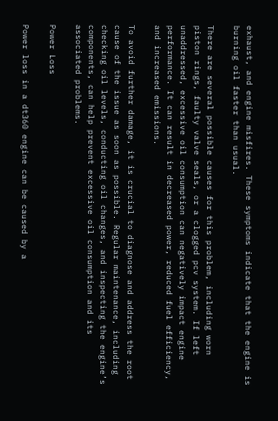exhaust, and engine misfires. These symptoms indicate that the engine is burning oil faster than usual.

There are several possible causes for this problem, including worn piston rings, faulty valve seals, or a clogged pcv system. If left unaddressed, excessive oil consumption can negatively impact engine performance. It can result in decreased power, reduced fuel efficiency, and increased emissions.

To avoid further damage, it is crucial to diagnose and address the root cause of the issue as soon as possible. Regular maintenance, including checking oil levels, conducting oil changes, and inspecting the engine’s components, can help prevent excessive oil consumption and its associated problems.

Power Loss

Power loss in a dt360 engine can be caused by a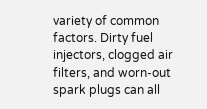variety of common factors. Dirty fuel injectors, clogged air filters, and worn-out spark plugs can all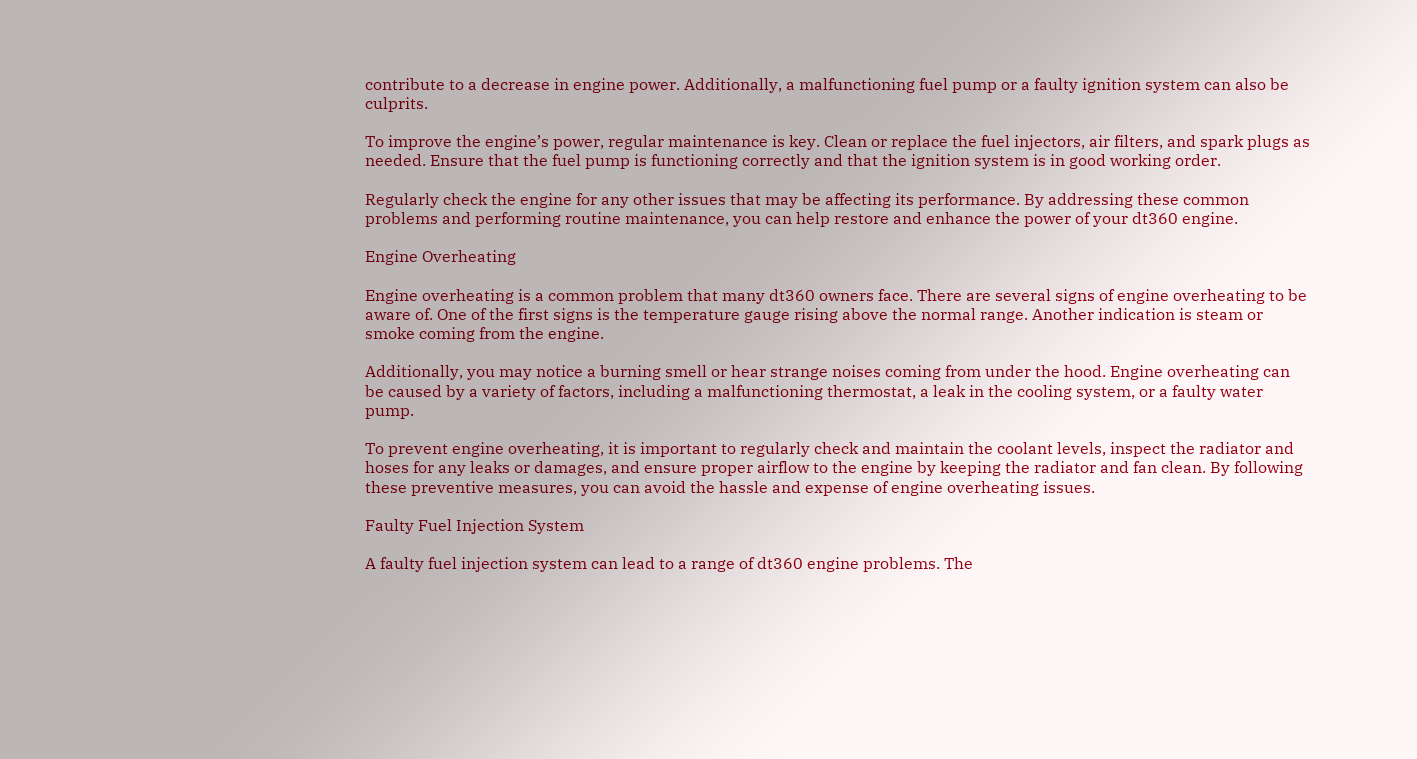contribute to a decrease in engine power. Additionally, a malfunctioning fuel pump or a faulty ignition system can also be culprits.

To improve the engine’s power, regular maintenance is key. Clean or replace the fuel injectors, air filters, and spark plugs as needed. Ensure that the fuel pump is functioning correctly and that the ignition system is in good working order.

Regularly check the engine for any other issues that may be affecting its performance. By addressing these common problems and performing routine maintenance, you can help restore and enhance the power of your dt360 engine.

Engine Overheating

Engine overheating is a common problem that many dt360 owners face. There are several signs of engine overheating to be aware of. One of the first signs is the temperature gauge rising above the normal range. Another indication is steam or smoke coming from the engine.

Additionally, you may notice a burning smell or hear strange noises coming from under the hood. Engine overheating can be caused by a variety of factors, including a malfunctioning thermostat, a leak in the cooling system, or a faulty water pump.

To prevent engine overheating, it is important to regularly check and maintain the coolant levels, inspect the radiator and hoses for any leaks or damages, and ensure proper airflow to the engine by keeping the radiator and fan clean. By following these preventive measures, you can avoid the hassle and expense of engine overheating issues.

Faulty Fuel Injection System

A faulty fuel injection system can lead to a range of dt360 engine problems. The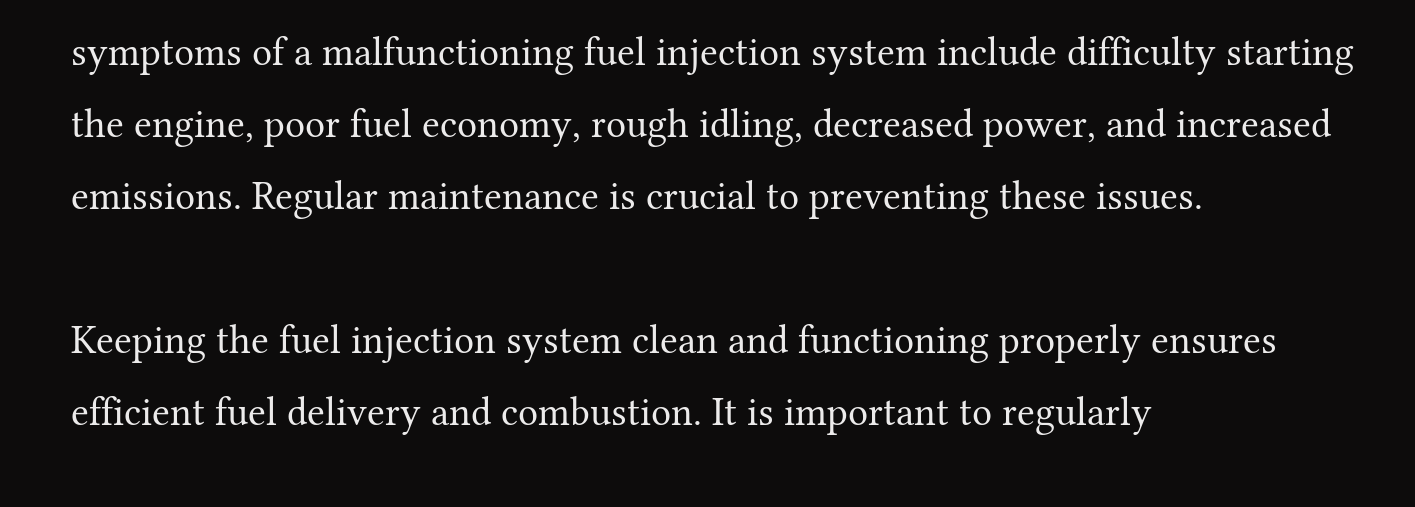symptoms of a malfunctioning fuel injection system include difficulty starting the engine, poor fuel economy, rough idling, decreased power, and increased emissions. Regular maintenance is crucial to preventing these issues.

Keeping the fuel injection system clean and functioning properly ensures efficient fuel delivery and combustion. It is important to regularly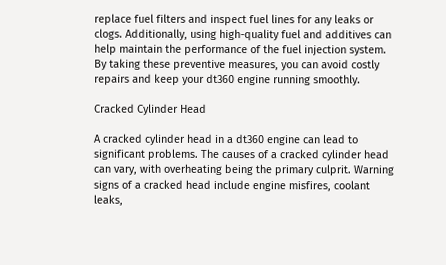replace fuel filters and inspect fuel lines for any leaks or clogs. Additionally, using high-quality fuel and additives can help maintain the performance of the fuel injection system. By taking these preventive measures, you can avoid costly repairs and keep your dt360 engine running smoothly.

Cracked Cylinder Head

A cracked cylinder head in a dt360 engine can lead to significant problems. The causes of a cracked cylinder head can vary, with overheating being the primary culprit. Warning signs of a cracked head include engine misfires, coolant leaks,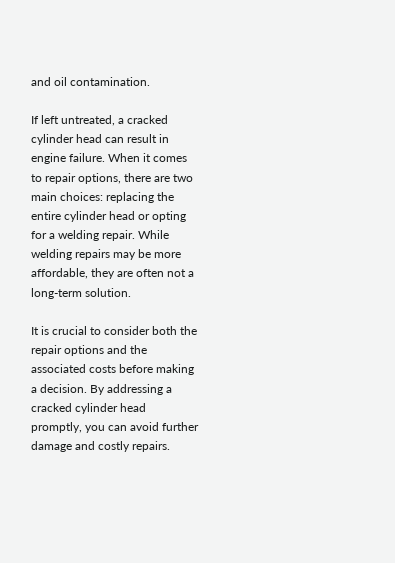and oil contamination.

If left untreated, a cracked cylinder head can result in engine failure. When it comes to repair options, there are two main choices: replacing the entire cylinder head or opting for a welding repair. While welding repairs may be more affordable, they are often not a long-term solution.

It is crucial to consider both the repair options and the associated costs before making a decision. By addressing a cracked cylinder head promptly, you can avoid further damage and costly repairs.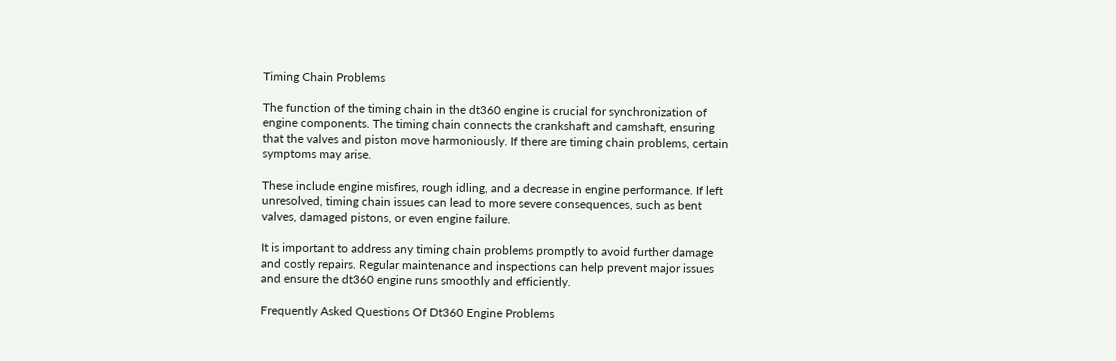Timing Chain Problems

The function of the timing chain in the dt360 engine is crucial for synchronization of engine components. The timing chain connects the crankshaft and camshaft, ensuring that the valves and piston move harmoniously. If there are timing chain problems, certain symptoms may arise.

These include engine misfires, rough idling, and a decrease in engine performance. If left unresolved, timing chain issues can lead to more severe consequences, such as bent valves, damaged pistons, or even engine failure.

It is important to address any timing chain problems promptly to avoid further damage and costly repairs. Regular maintenance and inspections can help prevent major issues and ensure the dt360 engine runs smoothly and efficiently.

Frequently Asked Questions Of Dt360 Engine Problems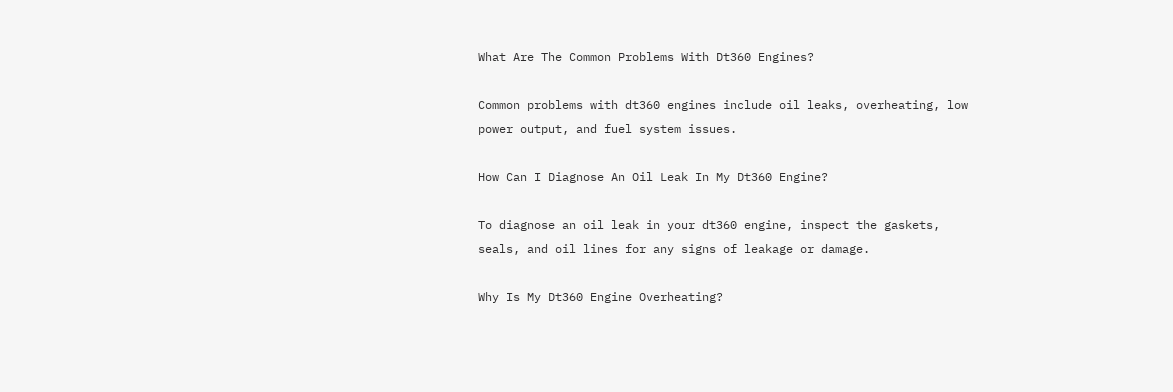What Are The Common Problems With Dt360 Engines?

Common problems with dt360 engines include oil leaks, overheating, low power output, and fuel system issues.

How Can I Diagnose An Oil Leak In My Dt360 Engine?

To diagnose an oil leak in your dt360 engine, inspect the gaskets, seals, and oil lines for any signs of leakage or damage.

Why Is My Dt360 Engine Overheating?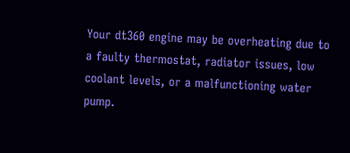Your dt360 engine may be overheating due to a faulty thermostat, radiator issues, low coolant levels, or a malfunctioning water pump.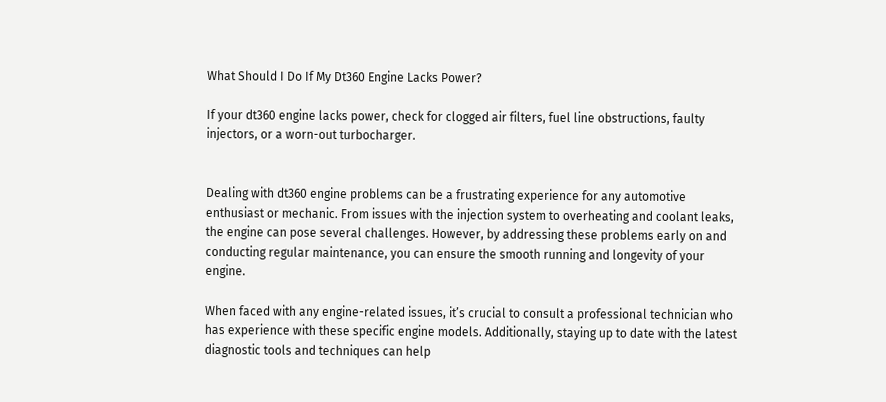What Should I Do If My Dt360 Engine Lacks Power?

If your dt360 engine lacks power, check for clogged air filters, fuel line obstructions, faulty injectors, or a worn-out turbocharger.


Dealing with dt360 engine problems can be a frustrating experience for any automotive enthusiast or mechanic. From issues with the injection system to overheating and coolant leaks, the engine can pose several challenges. However, by addressing these problems early on and conducting regular maintenance, you can ensure the smooth running and longevity of your engine.

When faced with any engine-related issues, it’s crucial to consult a professional technician who has experience with these specific engine models. Additionally, staying up to date with the latest diagnostic tools and techniques can help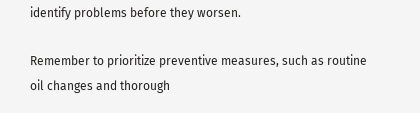identify problems before they worsen.

Remember to prioritize preventive measures, such as routine oil changes and thorough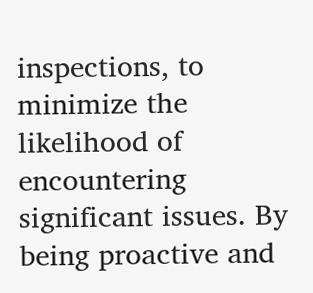inspections, to minimize the likelihood of encountering significant issues. By being proactive and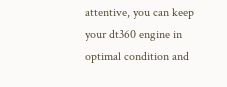attentive, you can keep your dt360 engine in optimal condition and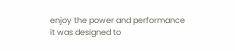enjoy the power and performance it was designed to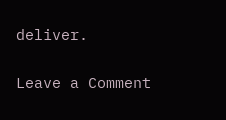deliver.

Leave a Comment